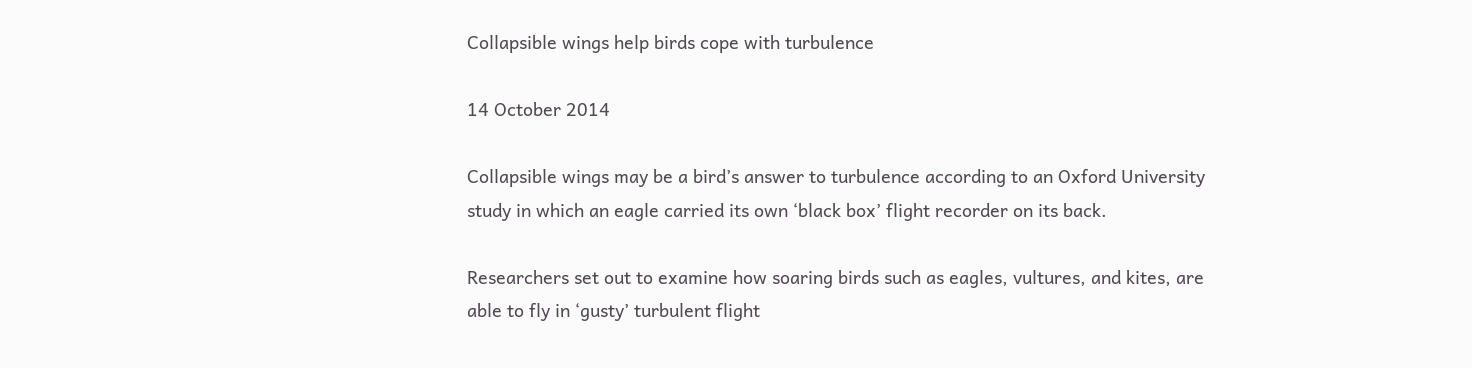Collapsible wings help birds cope with turbulence

14 October 2014

Collapsible wings may be a bird’s answer to turbulence according to an Oxford University study in which an eagle carried its own ‘black box’ flight recorder on its back.

Researchers set out to examine how soaring birds such as eagles, vultures, and kites, are able to fly in ‘gusty’ turbulent flight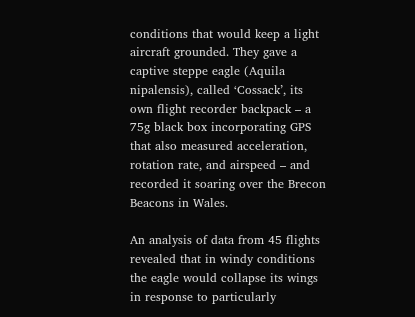conditions that would keep a light aircraft grounded. They gave a captive steppe eagle (Aquila nipalensis), called ‘Cossack’, its own flight recorder backpack – a 75g black box incorporating GPS that also measured acceleration, rotation rate, and airspeed – and recorded it soaring over the Brecon Beacons in Wales.

An analysis of data from 45 flights revealed that in windy conditions the eagle would collapse its wings in response to particularly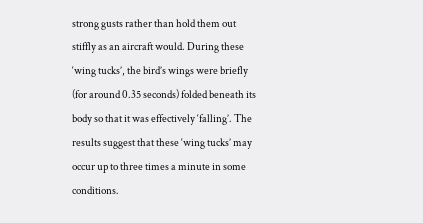strong gusts rather than hold them out stiffly as an aircraft would. During these ‘wing tucks’, the bird’s wings were briefly (for around 0.35 seconds) folded beneath its body so that it was effectively ‘falling’. The results suggest that these ‘wing tucks’ may occur up to three times a minute in some conditions.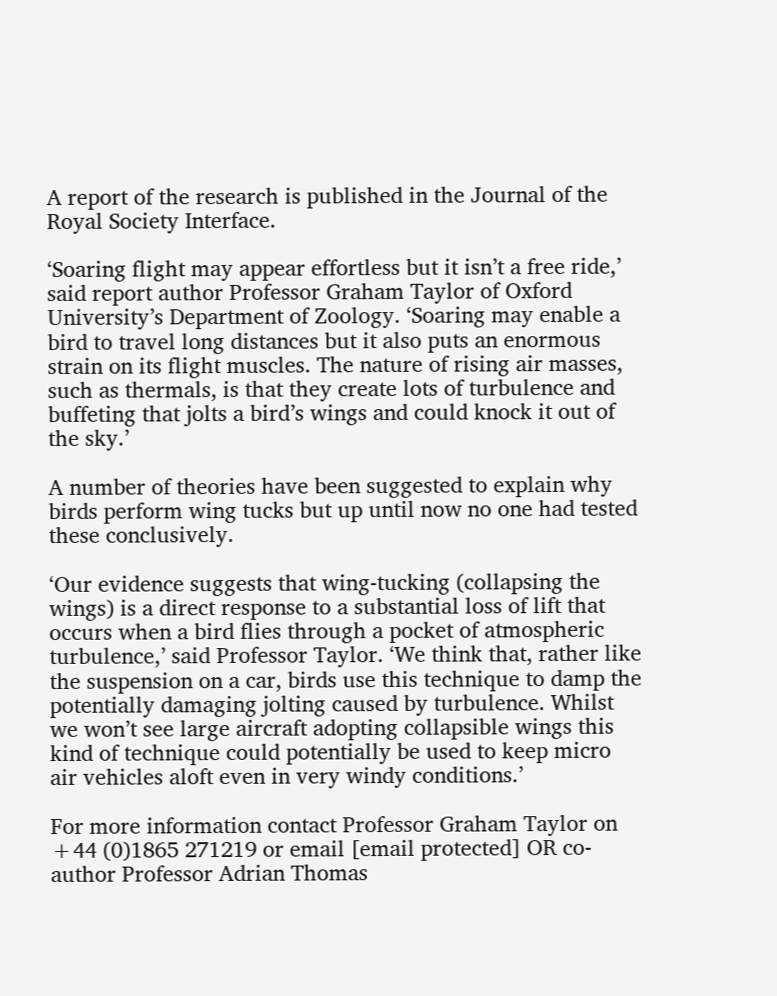A report of the research is published in the Journal of the Royal Society Interface.

‘Soaring flight may appear effortless but it isn’t a free ride,’ said report author Professor Graham Taylor of Oxford University’s Department of Zoology. ‘Soaring may enable a bird to travel long distances but it also puts an enormous strain on its flight muscles. The nature of rising air masses, such as thermals, is that they create lots of turbulence and buffeting that jolts a bird’s wings and could knock it out of the sky.’

A number of theories have been suggested to explain why birds perform wing tucks but up until now no one had tested these conclusively.

‘Our evidence suggests that wing-tucking (collapsing the wings) is a direct response to a substantial loss of lift that occurs when a bird flies through a pocket of atmospheric turbulence,’ said Professor Taylor. ‘We think that, rather like the suspension on a car, birds use this technique to damp the potentially damaging jolting caused by turbulence. Whilst we won’t see large aircraft adopting collapsible wings this kind of technique could potentially be used to keep micro air vehicles aloft even in very windy conditions.’

For more information contact Professor Graham Taylor on +44 (0)1865 271219 or email [email protected] OR co-author Professor Adrian Thomas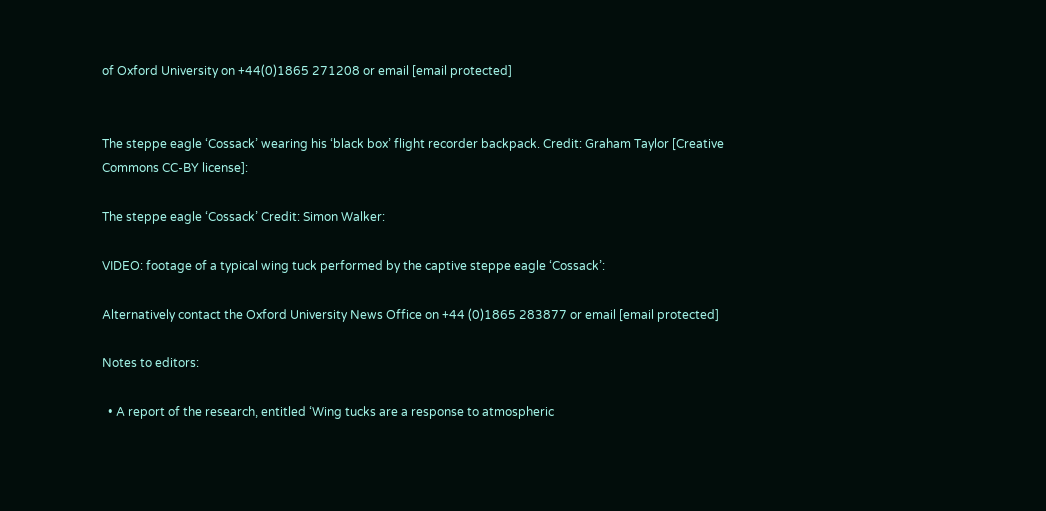of Oxford University on +44(0)1865 271208 or email [email protected]


The steppe eagle ‘Cossack’ wearing his ‘black box’ flight recorder backpack. Credit: Graham Taylor [Creative Commons CC-BY license]:

The steppe eagle ‘Cossack’ Credit: Simon Walker:

VIDEO: footage of a typical wing tuck performed by the captive steppe eagle ‘Cossack’:

Alternatively contact the Oxford University News Office on +44 (0)1865 283877 or email [email protected]

Notes to editors:

  • A report of the research, entitled ‘Wing tucks are a response to atmospheric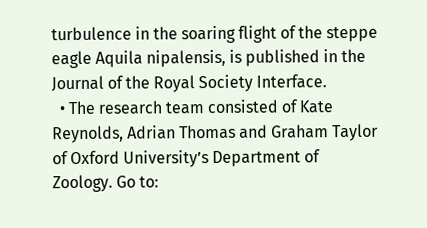turbulence in the soaring flight of the steppe eagle Aquila nipalensis, is published in the Journal of the Royal Society Interface.
  • The research team consisted of Kate Reynolds, Adrian Thomas and Graham Taylor of Oxford University’s Department of Zoology. Go to: